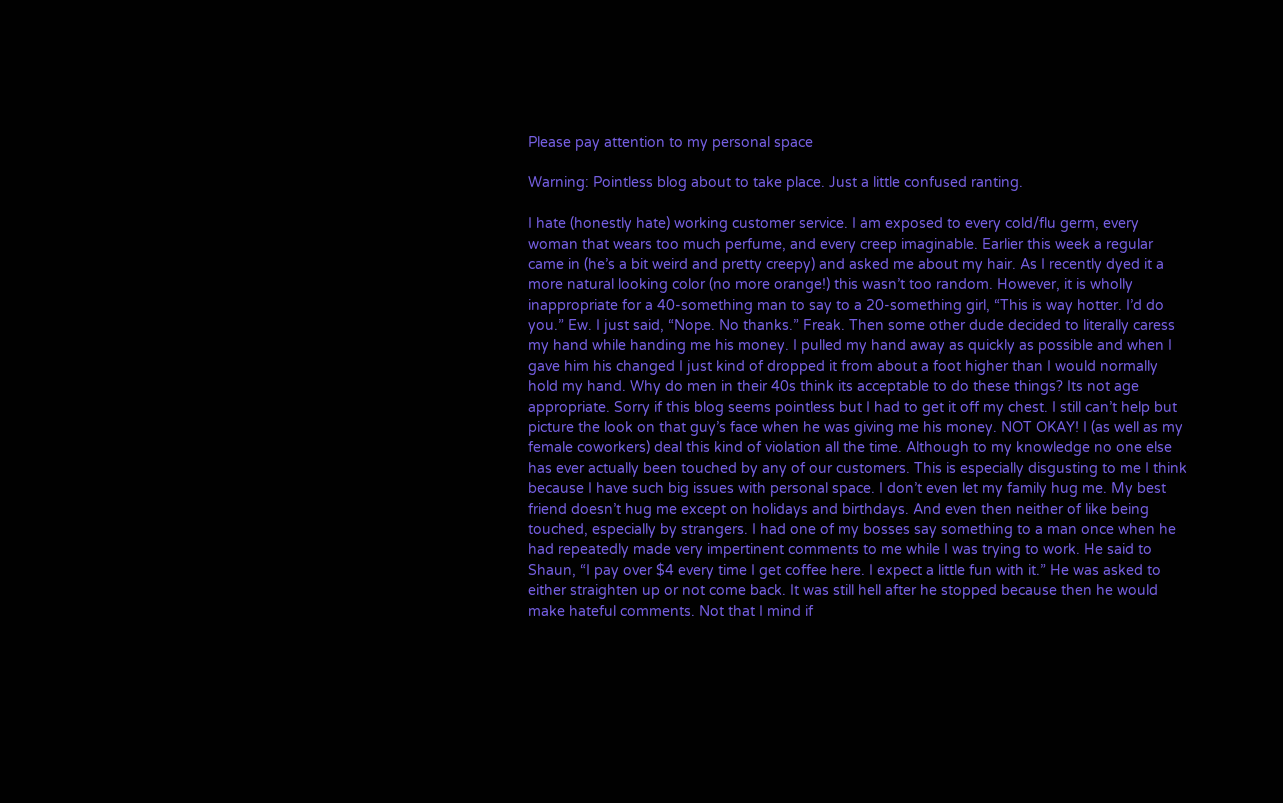Please pay attention to my personal space

Warning: Pointless blog about to take place. Just a little confused ranting.

I hate (honestly hate) working customer service. I am exposed to every cold/flu germ, every woman that wears too much perfume, and every creep imaginable. Earlier this week a regular came in (he’s a bit weird and pretty creepy) and asked me about my hair. As I recently dyed it a more natural looking color (no more orange!) this wasn’t too random. However, it is wholly inappropriate for a 40-something man to say to a 20-something girl, “This is way hotter. I’d do you.” Ew. I just said, “Nope. No thanks.” Freak. Then some other dude decided to literally caress my hand while handing me his money. I pulled my hand away as quickly as possible and when I gave him his changed I just kind of dropped it from about a foot higher than I would normally hold my hand. Why do men in their 40s think its acceptable to do these things? Its not age appropriate. Sorry if this blog seems pointless but I had to get it off my chest. I still can’t help but picture the look on that guy’s face when he was giving me his money. NOT OKAY! I (as well as my female coworkers) deal this kind of violation all the time. Although to my knowledge no one else has ever actually been touched by any of our customers. This is especially disgusting to me I think because I have such big issues with personal space. I don’t even let my family hug me. My best friend doesn’t hug me except on holidays and birthdays. And even then neither of like being touched, especially by strangers. I had one of my bosses say something to a man once when he had repeatedly made very impertinent comments to me while I was trying to work. He said to Shaun, “I pay over $4 every time I get coffee here. I expect a little fun with it.” He was asked to either straighten up or not come back. It was still hell after he stopped because then he would make hateful comments. Not that I mind if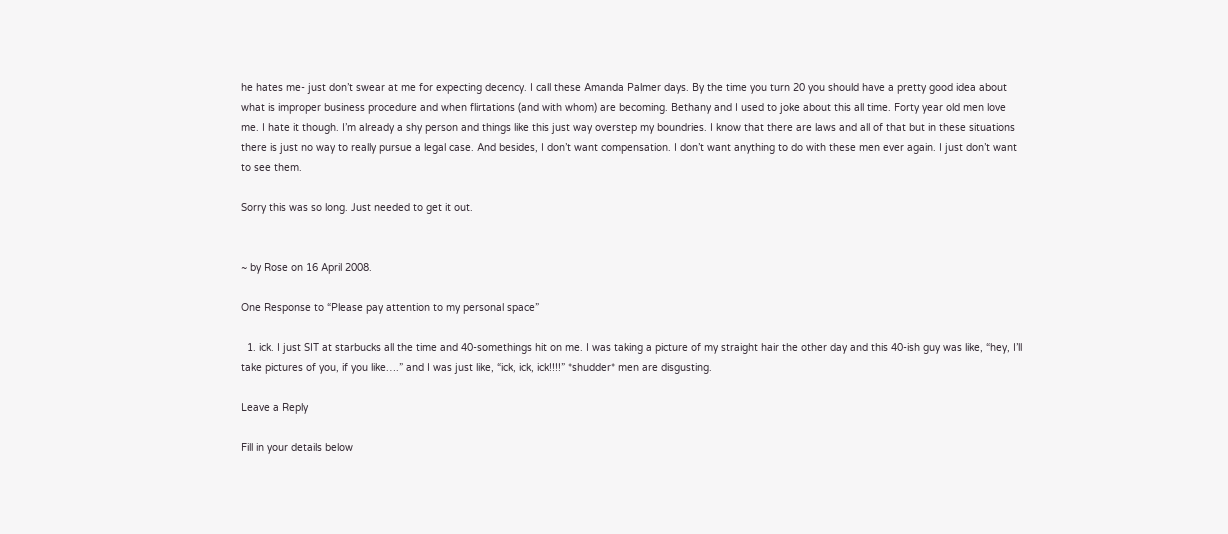he hates me- just don’t swear at me for expecting decency. I call these Amanda Palmer days. By the time you turn 20 you should have a pretty good idea about what is improper business procedure and when flirtations (and with whom) are becoming. Bethany and I used to joke about this all time. Forty year old men love me. I hate it though. I’m already a shy person and things like this just way overstep my boundries. I know that there are laws and all of that but in these situations there is just no way to really pursue a legal case. And besides, I don’t want compensation. I don’t want anything to do with these men ever again. I just don’t want to see them.

Sorry this was so long. Just needed to get it out.


~ by Rose on 16 April 2008.

One Response to “Please pay attention to my personal space”

  1. ick. I just SIT at starbucks all the time and 40-somethings hit on me. I was taking a picture of my straight hair the other day and this 40-ish guy was like, “hey, I’ll take pictures of you, if you like….” and I was just like, “ick, ick, ick!!!!” *shudder* men are disgusting.

Leave a Reply

Fill in your details below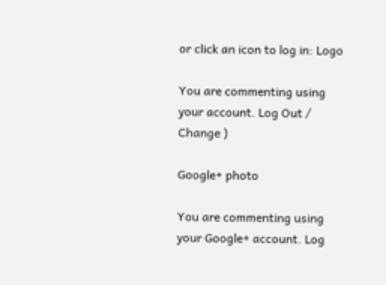or click an icon to log in: Logo

You are commenting using your account. Log Out /  Change )

Google+ photo

You are commenting using your Google+ account. Log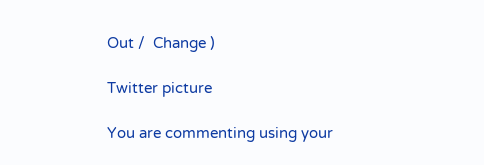Out /  Change )

Twitter picture

You are commenting using your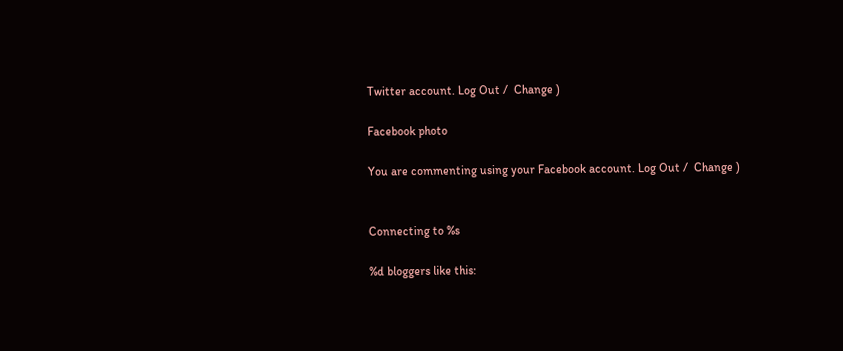Twitter account. Log Out /  Change )

Facebook photo

You are commenting using your Facebook account. Log Out /  Change )


Connecting to %s

%d bloggers like this: